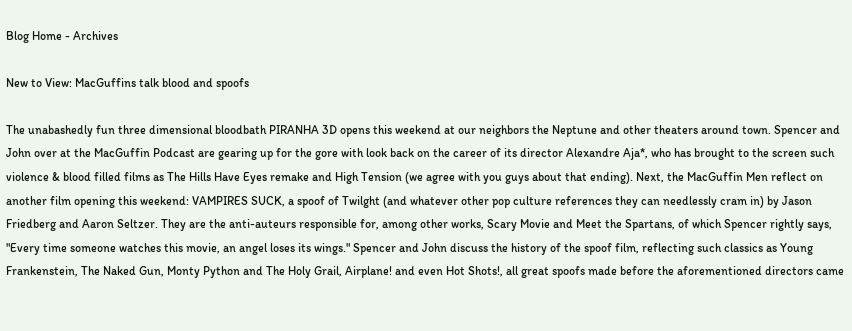Blog Home - Archives

New to View: MacGuffins talk blood and spoofs

The unabashedly fun three dimensional bloodbath PIRANHA 3D opens this weekend at our neighbors the Neptune and other theaters around town. Spencer and John over at the MacGuffin Podcast are gearing up for the gore with look back on the career of its director Alexandre Aja*, who has brought to the screen such violence & blood filled films as The Hills Have Eyes remake and High Tension (we agree with you guys about that ending). Next, the MacGuffin Men reflect on another film opening this weekend: VAMPIRES SUCK, a spoof of Twilght (and whatever other pop culture references they can needlessly cram in) by Jason Friedberg and Aaron Seltzer. They are the anti-auteurs responsible for, among other works, Scary Movie and Meet the Spartans, of which Spencer rightly says, "Every time someone watches this movie, an angel loses its wings." Spencer and John discuss the history of the spoof film, reflecting such classics as Young Frankenstein, The Naked Gun, Monty Python and The Holy Grail, Airplane! and even Hot Shots!, all great spoofs made before the aforementioned directors came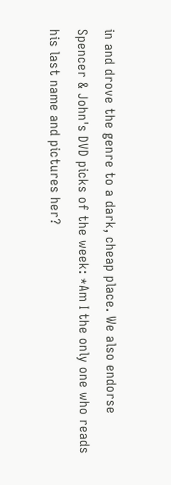in and drove the genre to a dark, cheap place. We also endorse Spencer & John's DVD picks of the week: *Am I the only one who reads his last name and pictures her?